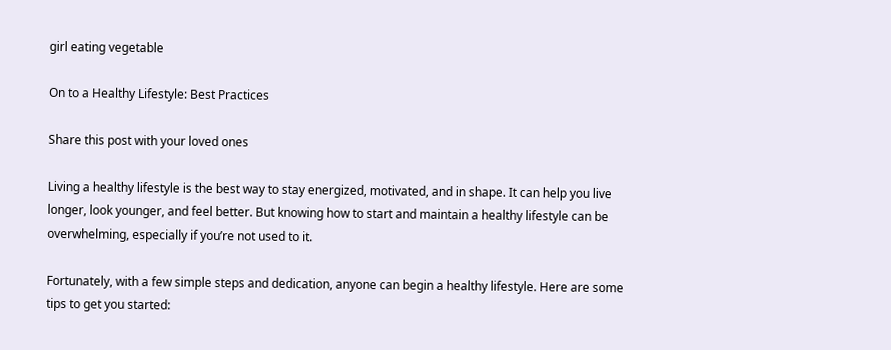girl eating vegetable

On to a Healthy Lifestyle: Best Practices

Share this post with your loved ones

Living a healthy lifestyle is the best way to stay energized, motivated, and in shape. It can help you live longer, look younger, and feel better. But knowing how to start and maintain a healthy lifestyle can be overwhelming, especially if you’re not used to it.

Fortunately, with a few simple steps and dedication, anyone can begin a healthy lifestyle. Here are some tips to get you started: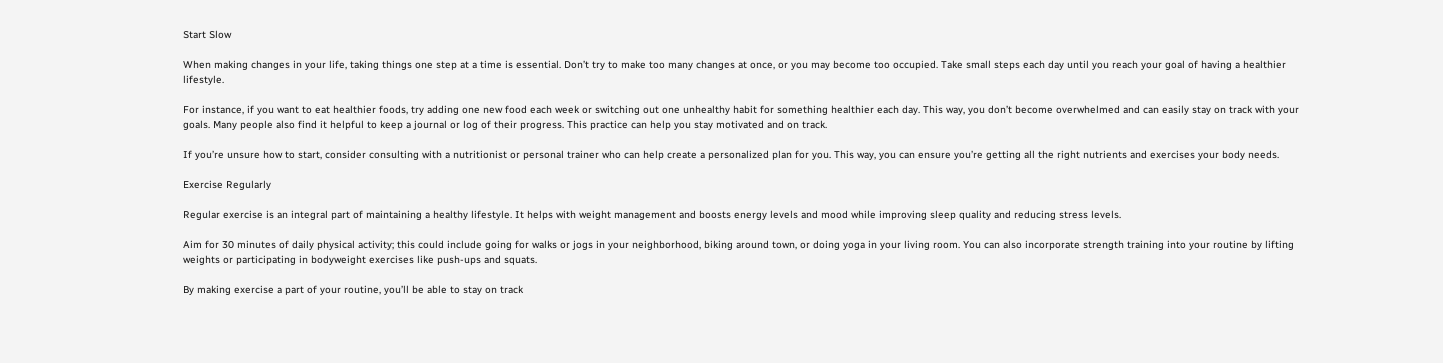Start Slow

When making changes in your life, taking things one step at a time is essential. Don’t try to make too many changes at once, or you may become too occupied. Take small steps each day until you reach your goal of having a healthier lifestyle.

For instance, if you want to eat healthier foods, try adding one new food each week or switching out one unhealthy habit for something healthier each day. This way, you don’t become overwhelmed and can easily stay on track with your goals. Many people also find it helpful to keep a journal or log of their progress. This practice can help you stay motivated and on track.

If you’re unsure how to start, consider consulting with a nutritionist or personal trainer who can help create a personalized plan for you. This way, you can ensure you’re getting all the right nutrients and exercises your body needs.

Exercise Regularly

Regular exercise is an integral part of maintaining a healthy lifestyle. It helps with weight management and boosts energy levels and mood while improving sleep quality and reducing stress levels.

Aim for 30 minutes of daily physical activity; this could include going for walks or jogs in your neighborhood, biking around town, or doing yoga in your living room. You can also incorporate strength training into your routine by lifting weights or participating in bodyweight exercises like push-ups and squats.

By making exercise a part of your routine, you’ll be able to stay on track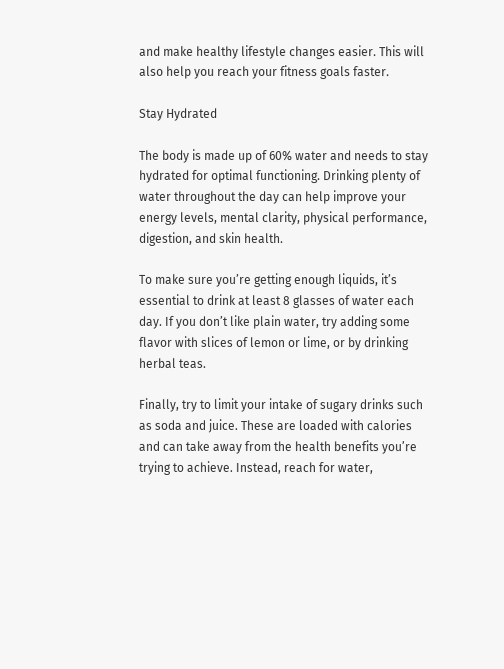and make healthy lifestyle changes easier. This will also help you reach your fitness goals faster.

Stay Hydrated

The body is made up of 60% water and needs to stay hydrated for optimal functioning. Drinking plenty of water throughout the day can help improve your energy levels, mental clarity, physical performance, digestion, and skin health.

To make sure you’re getting enough liquids, it’s essential to drink at least 8 glasses of water each day. If you don’t like plain water, try adding some flavor with slices of lemon or lime, or by drinking herbal teas.

Finally, try to limit your intake of sugary drinks such as soda and juice. These are loaded with calories and can take away from the health benefits you’re trying to achieve. Instead, reach for water,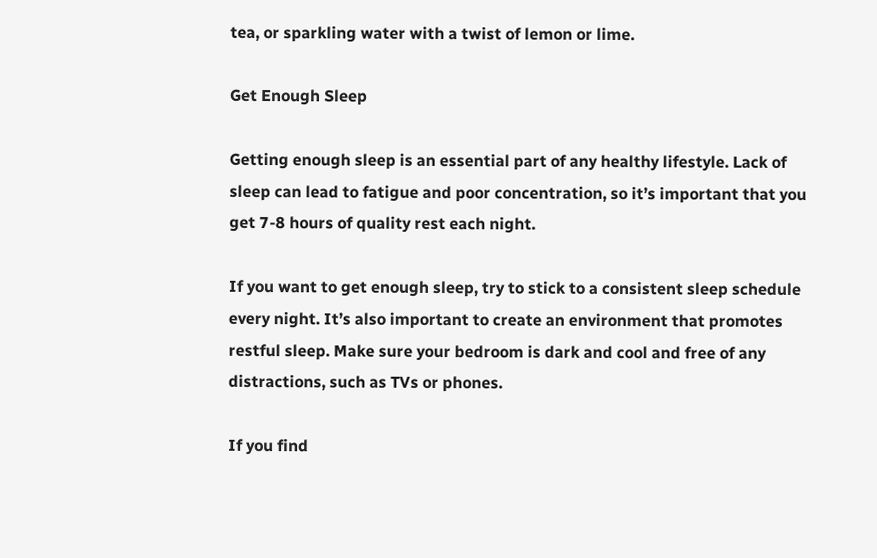tea, or sparkling water with a twist of lemon or lime.

Get Enough Sleep

Getting enough sleep is an essential part of any healthy lifestyle. Lack of sleep can lead to fatigue and poor concentration, so it’s important that you get 7-8 hours of quality rest each night.

If you want to get enough sleep, try to stick to a consistent sleep schedule every night. It’s also important to create an environment that promotes restful sleep. Make sure your bedroom is dark and cool and free of any distractions, such as TVs or phones.

If you find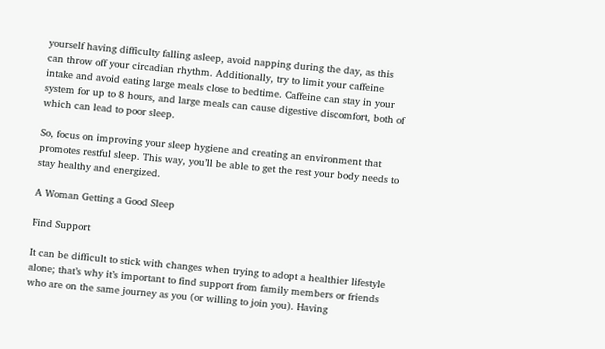yourself having difficulty falling asleep, avoid napping during the day, as this can throw off your circadian rhythm. Additionally, try to limit your caffeine intake and avoid eating large meals close to bedtime. Caffeine can stay in your system for up to 8 hours, and large meals can cause digestive discomfort, both of which can lead to poor sleep.

So, focus on improving your sleep hygiene and creating an environment that promotes restful sleep. This way, you’ll be able to get the rest your body needs to stay healthy and energized.

A Woman Getting a Good Sleep

Find Support

It can be difficult to stick with changes when trying to adopt a healthier lifestyle alone; that’s why it’s important to find support from family members or friends who are on the same journey as you (or willing to join you). Having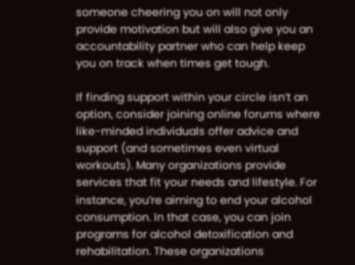someone cheering you on will not only provide motivation but will also give you an accountability partner who can help keep you on track when times get tough.

If finding support within your circle isn’t an option, consider joining online forums where like-minded individuals offer advice and support (and sometimes even virtual workouts). Many organizations provide services that fit your needs and lifestyle. For instance, you’re aiming to end your alcohol consumption. In that case, you can join programs for alcohol detoxification and rehabilitation. These organizations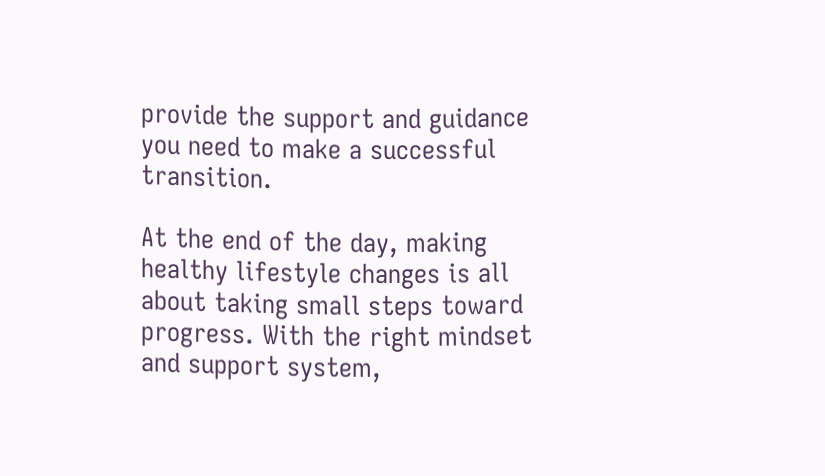provide the support and guidance you need to make a successful transition.

At the end of the day, making healthy lifestyle changes is all about taking small steps toward progress. With the right mindset and support system,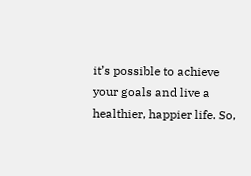it’s possible to achieve your goals and live a healthier, happier life. So,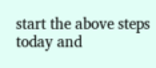start the above steps today and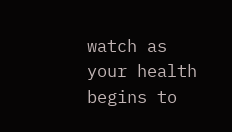watch as your health begins to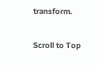transform.

Scroll to Top